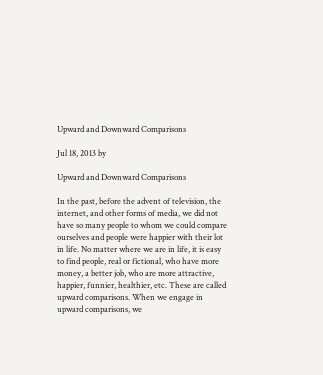Upward and Downward Comparisons

Jul 18, 2013 by

Upward and Downward Comparisons

In the past, before the advent of television, the internet, and other forms of media, we did not have so many people to whom we could compare ourselves and people were happier with their lot in life. No matter where we are in life, it is easy to find people, real or fictional, who have more money, a better job, who are more attractive, happier, funnier, healthier, etc. These are called upward comparisons. When we engage in upward comparisons, we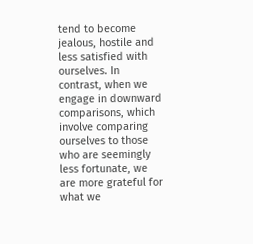tend to become jealous, hostile and less satisfied with ourselves. In contrast, when we engage in downward comparisons, which involve comparing ourselves to those who are seemingly less fortunate, we are more grateful for what we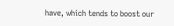have, which tends to boost our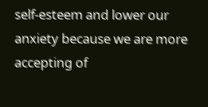self-esteem and lower our anxiety because we are more accepting of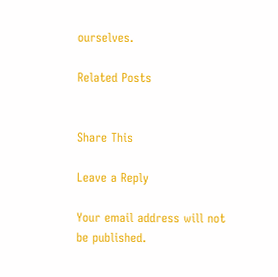ourselves.

Related Posts


Share This

Leave a Reply

Your email address will not be published.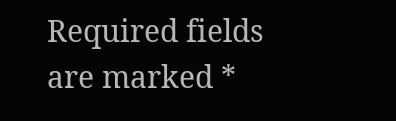Required fields are marked *